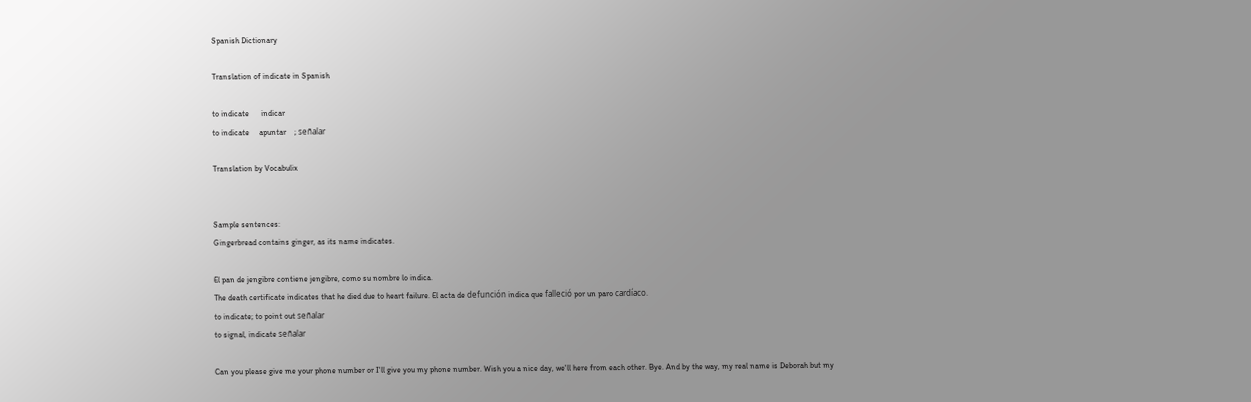Spanish Dictionary

Translation of indicate in Spanish

to indicate      indicar
to indicate     apuntar    ; señalar

Translation by Vocabulix


Sample sentences:
Gingerbread contains ginger, as its name indicates.

El pan de jengibre contiene jengibre, como su nombre lo indica.
The death certificate indicates that he died due to heart failure. El acta de defunción indica que falleció por un paro cardíaco.
to indicate; to point out señalar
to signal, indicate señalar

Can you please give me your phone number or I'll give you my phone number. Wish you a nice day, we'll here from each other. Bye. And by the way, my real name is Deborah but my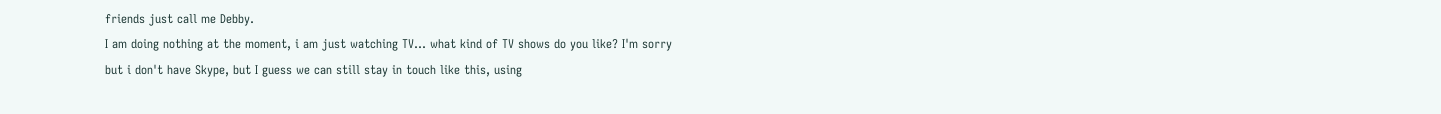friends just call me Debby.
I am doing nothing at the moment, i am just watching TV... what kind of TV shows do you like? I'm sorry but i don't have Skype, but I guess we can still stay in touch like this, using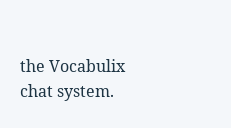the Vocabulix chat system.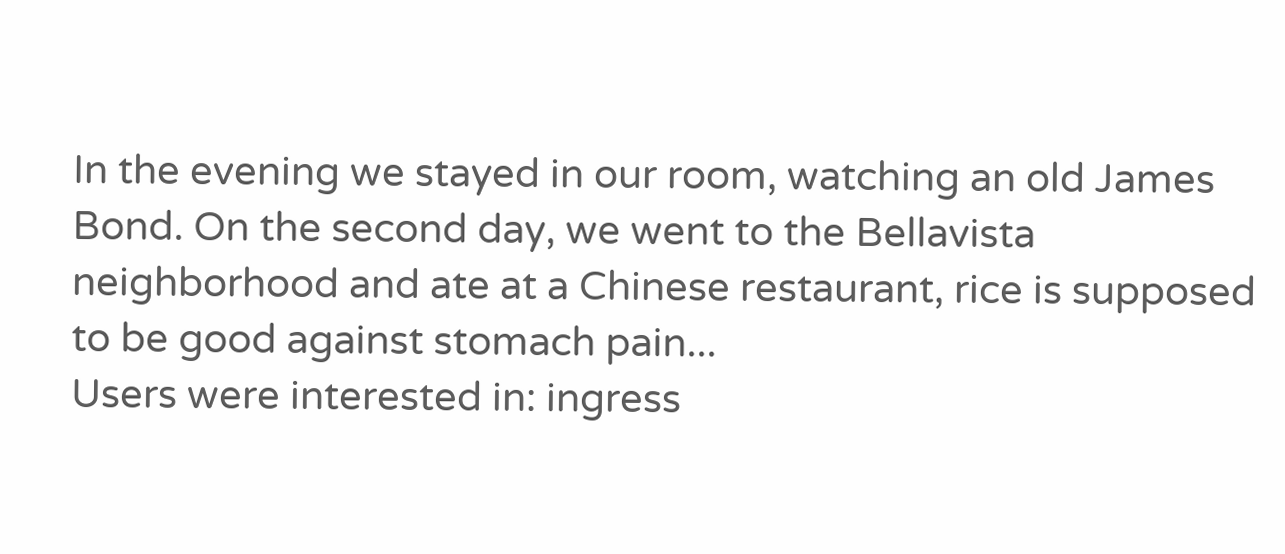In the evening we stayed in our room, watching an old James Bond. On the second day, we went to the Bellavista neighborhood and ate at a Chinese restaurant, rice is supposed to be good against stomach pain...
Users were interested in: ingress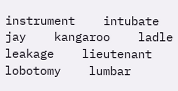instrument    intubate    jay    kangaroo    ladle    leakage    lieutenant    lobotomy    lumbar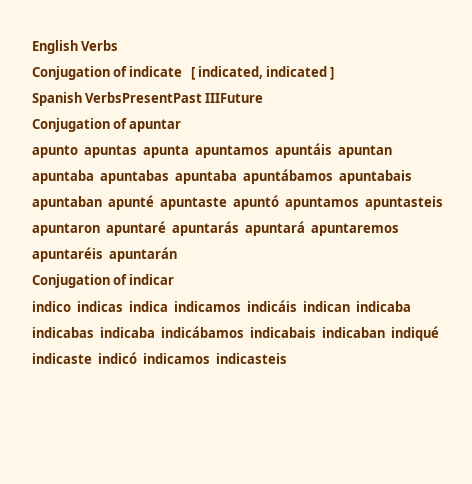English Verbs
Conjugation of indicate   [ indicated, indicated ]
Spanish VerbsPresentPast IIIFuture
Conjugation of apuntar
apunto  apuntas  apunta  apuntamos  apuntáis  apuntan  apuntaba  apuntabas  apuntaba  apuntábamos  apuntabais  apuntaban  apunté  apuntaste  apuntó  apuntamos  apuntasteis  apuntaron  apuntaré  apuntarás  apuntará  apuntaremos  apuntaréis  apuntarán
Conjugation of indicar
indico  indicas  indica  indicamos  indicáis  indican  indicaba  indicabas  indicaba  indicábamos  indicabais  indicaban  indiqué  indicaste  indicó  indicamos  indicasteis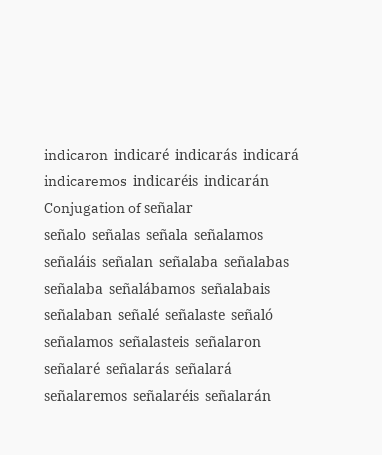indicaron  indicaré  indicarás  indicará  indicaremos  indicaréis  indicarán
Conjugation of señalar
señalo  señalas  señala  señalamos  señaláis  señalan  señalaba  señalabas  señalaba  señalábamos  señalabais  señalaban  señalé  señalaste  señaló  señalamos  señalasteis  señalaron  señalaré  señalarás  señalará  señalaremos  señalaréis  señalarán